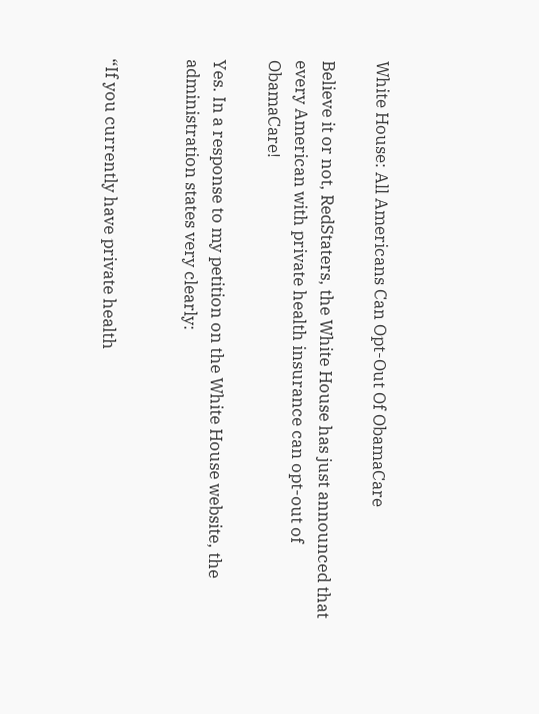White House: All Americans Can Opt-Out Of ObamaCare

Believe it or not, RedStaters, the White House has just announced that every American with private health insurance can opt-out of ObamaCare!

Yes. In a response to my petition on the White House website, the administration states very clearly:


“If you currently have private health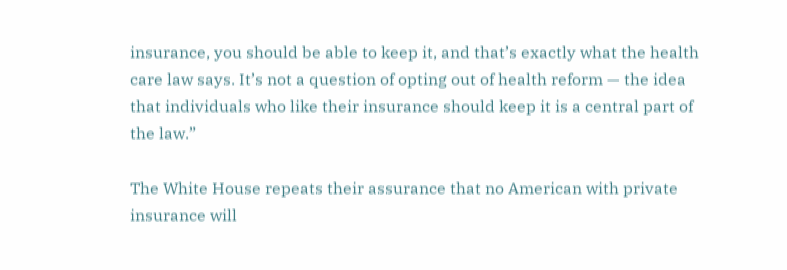insurance, you should be able to keep it, and that’s exactly what the health care law says. It’s not a question of opting out of health reform — the idea that individuals who like their insurance should keep it is a central part of the law.”

The White House repeats their assurance that no American with private insurance will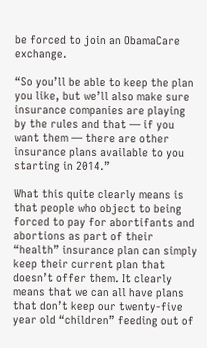be forced to join an ObamaCare exchange.

“So you’ll be able to keep the plan you like, but we’ll also make sure insurance companies are playing by the rules and that — if you want them — there are other insurance plans available to you starting in 2014.”

What this quite clearly means is that people who object to being forced to pay for abortifants and abortions as part of their “health” insurance plan can simply keep their current plan that doesn’t offer them. It clearly means that we can all have plans that don’t keep our twenty-five year old “children” feeding out of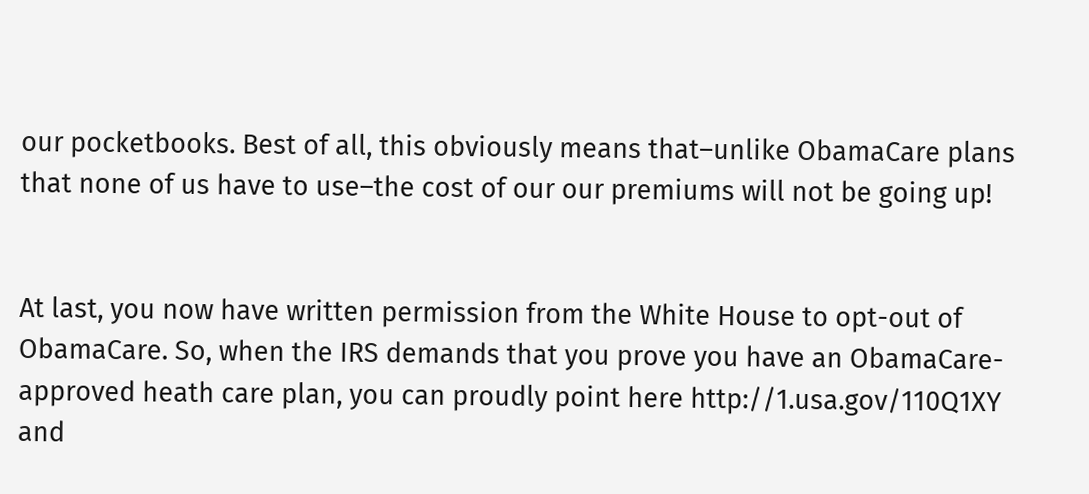our pocketbooks. Best of all, this obviously means that–unlike ObamaCare plans that none of us have to use–the cost of our our premiums will not be going up!


At last, you now have written permission from the White House to opt-out of ObamaCare. So, when the IRS demands that you prove you have an ObamaCare-approved heath care plan, you can proudly point here http://1.usa.gov/110Q1XY and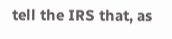tell the IRS that, as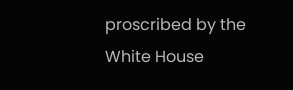proscribed by the White House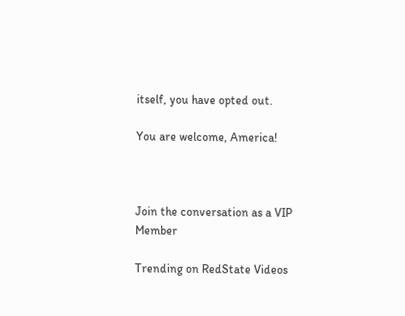itself, you have opted out.

You are welcome, America!



Join the conversation as a VIP Member

Trending on RedState Videos